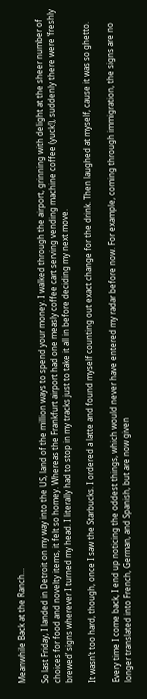Meanwhile Back at the Ranch…

So last Friday, I landed in Detroit on my way into the US, land of the million ways to spend your money. I walked through the airport, grinning with delight at the sheer number of choices for food and novelty items, it felt so homey. Whereas the Frankfurt airport had one measly coffee cart serving vending machine coffee (yuck!), suddenly there were ‘freshly brewed’ signs wherever I turned my head. I literally had to stop in my tracks just to take it all in before deciding my next move.

It wasn’t too hard, though, once I saw the Starbucks. I ordered a latte and found myself counting out exact change for the drink. Then laughed at myself, cause it was so ghetto.

Every time I come back, I end up noticing the oddest things, which would never have entered my radar before now. For example, coming through immigration, the signs are no longer translated into French, German, and Spanish, but are now given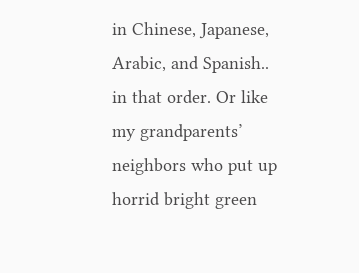in Chinese, Japanese, Arabic, and Spanish.. in that order. Or like my grandparents’ neighbors who put up horrid bright green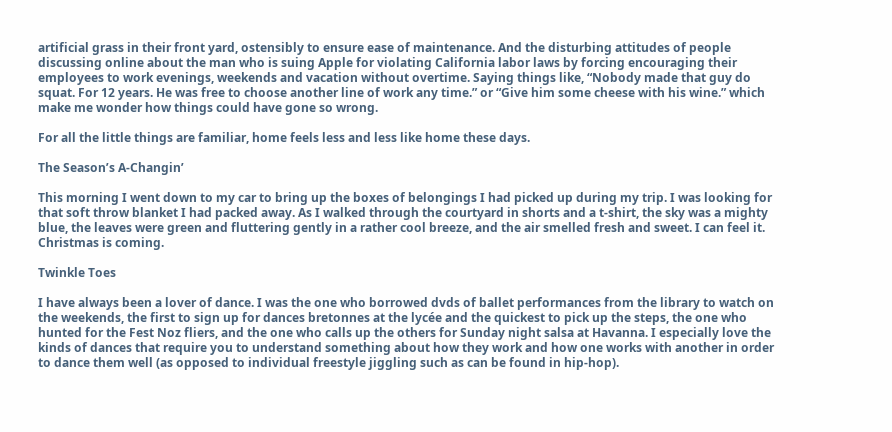artificial grass in their front yard, ostensibly to ensure ease of maintenance. And the disturbing attitudes of people discussing online about the man who is suing Apple for violating California labor laws by forcing encouraging their employees to work evenings, weekends and vacation without overtime. Saying things like, “Nobody made that guy do squat. For 12 years. He was free to choose another line of work any time.” or “Give him some cheese with his wine.” which make me wonder how things could have gone so wrong.

For all the little things are familiar, home feels less and less like home these days.

The Season’s A-Changin’

This morning I went down to my car to bring up the boxes of belongings I had picked up during my trip. I was looking for that soft throw blanket I had packed away. As I walked through the courtyard in shorts and a t-shirt, the sky was a mighty blue, the leaves were green and fluttering gently in a rather cool breeze, and the air smelled fresh and sweet. I can feel it. Christmas is coming.

Twinkle Toes

I have always been a lover of dance. I was the one who borrowed dvds of ballet performances from the library to watch on the weekends, the first to sign up for dances bretonnes at the lycée and the quickest to pick up the steps, the one who hunted for the Fest Noz fliers, and the one who calls up the others for Sunday night salsa at Havanna. I especially love the kinds of dances that require you to understand something about how they work and how one works with another in order to dance them well (as opposed to individual freestyle jiggling such as can be found in hip-hop).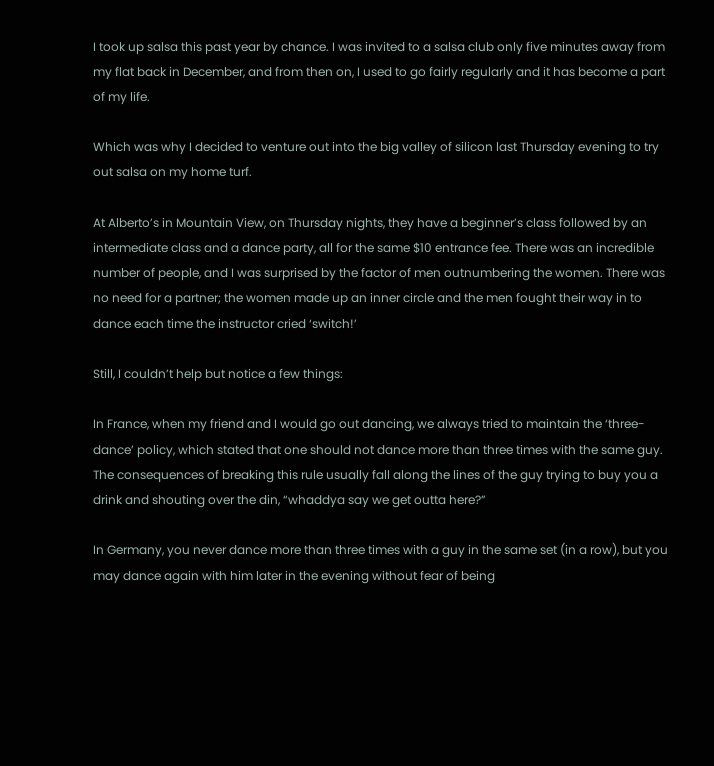I took up salsa this past year by chance. I was invited to a salsa club only five minutes away from my flat back in December, and from then on, I used to go fairly regularly and it has become a part of my life.

Which was why I decided to venture out into the big valley of silicon last Thursday evening to try out salsa on my home turf.

At Alberto’s in Mountain View, on Thursday nights, they have a beginner’s class followed by an intermediate class and a dance party, all for the same $10 entrance fee. There was an incredible number of people, and I was surprised by the factor of men outnumbering the women. There was no need for a partner; the women made up an inner circle and the men fought their way in to dance each time the instructor cried ‘switch!’

Still, I couldn’t help but notice a few things:

In France, when my friend and I would go out dancing, we always tried to maintain the ‘three-dance’ policy, which stated that one should not dance more than three times with the same guy. The consequences of breaking this rule usually fall along the lines of the guy trying to buy you a drink and shouting over the din, “whaddya say we get outta here?”

In Germany, you never dance more than three times with a guy in the same set (in a row), but you may dance again with him later in the evening without fear of being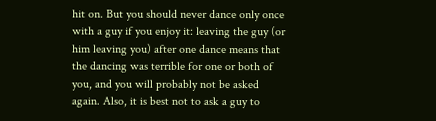hit on. But you should never dance only once with a guy if you enjoy it: leaving the guy (or him leaving you) after one dance means that the dancing was terrible for one or both of you, and you will probably not be asked again. Also, it is best not to ask a guy to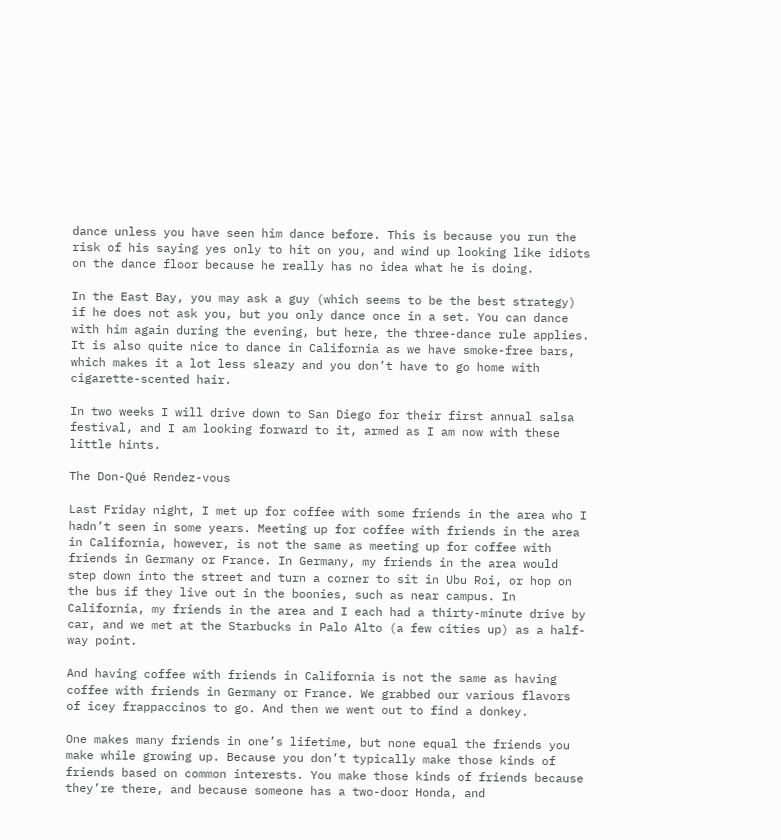dance unless you have seen him dance before. This is because you run the risk of his saying yes only to hit on you, and wind up looking like idiots on the dance floor because he really has no idea what he is doing.

In the East Bay, you may ask a guy (which seems to be the best strategy) if he does not ask you, but you only dance once in a set. You can dance with him again during the evening, but here, the three-dance rule applies. It is also quite nice to dance in California as we have smoke-free bars, which makes it a lot less sleazy and you don’t have to go home with cigarette-scented hair.

In two weeks I will drive down to San Diego for their first annual salsa festival, and I am looking forward to it, armed as I am now with these little hints.

The Don-Qué Rendez-vous

Last Friday night, I met up for coffee with some friends in the area who I hadn’t seen in some years. Meeting up for coffee with friends in the area in California, however, is not the same as meeting up for coffee with friends in Germany or France. In Germany, my friends in the area would step down into the street and turn a corner to sit in Ubu Roi, or hop on the bus if they live out in the boonies, such as near campus. In California, my friends in the area and I each had a thirty-minute drive by car, and we met at the Starbucks in Palo Alto (a few cities up) as a half-way point.

And having coffee with friends in California is not the same as having coffee with friends in Germany or France. We grabbed our various flavors of icey frappaccinos to go. And then we went out to find a donkey.

One makes many friends in one’s lifetime, but none equal the friends you make while growing up. Because you don’t typically make those kinds of friends based on common interests. You make those kinds of friends because they’re there, and because someone has a two-door Honda, and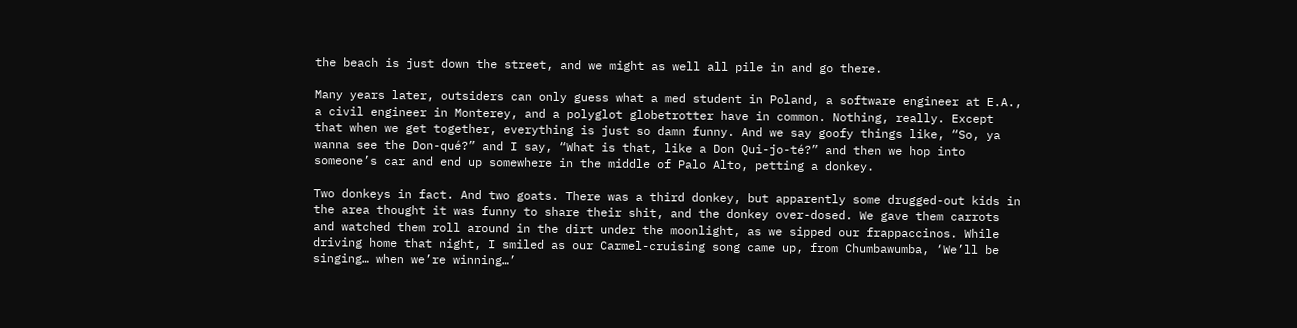the beach is just down the street, and we might as well all pile in and go there.

Many years later, outsiders can only guess what a med student in Poland, a software engineer at E.A., a civil engineer in Monterey, and a polyglot globetrotter have in common. Nothing, really. Except that when we get together, everything is just so damn funny. And we say goofy things like, “So, ya wanna see the Don-qué?” and I say, “What is that, like a Don Qui-jo-té?” and then we hop into someone’s car and end up somewhere in the middle of Palo Alto, petting a donkey.

Two donkeys in fact. And two goats. There was a third donkey, but apparently some drugged-out kids in the area thought it was funny to share their shit, and the donkey over-dosed. We gave them carrots and watched them roll around in the dirt under the moonlight, as we sipped our frappaccinos. While driving home that night, I smiled as our Carmel-cruising song came up, from Chumbawumba, ‘We’ll be singing… when we’re winning…’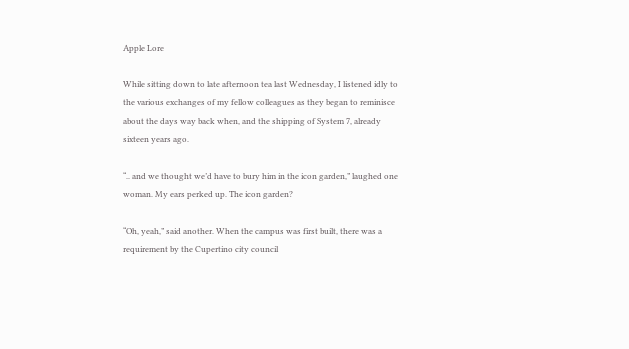Apple Lore

While sitting down to late afternoon tea last Wednesday, I listened idly to the various exchanges of my fellow colleagues as they began to reminisce about the days way back when, and the shipping of System 7, already sixteen years ago.

“.. and we thought we’d have to bury him in the icon garden,” laughed one woman. My ears perked up. The icon garden?

“Oh, yeah,” said another. When the campus was first built, there was a requirement by the Cupertino city council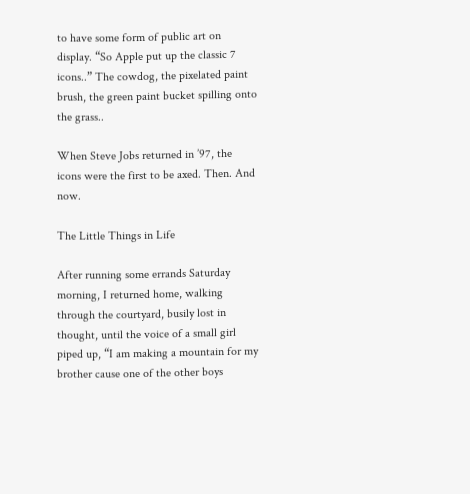to have some form of public art on display. “So Apple put up the classic 7 icons..” The cowdog, the pixelated paint brush, the green paint bucket spilling onto the grass..

When Steve Jobs returned in ’97, the icons were the first to be axed. Then. And now.

The Little Things in Life

After running some errands Saturday morning, I returned home, walking through the courtyard, busily lost in thought, until the voice of a small girl piped up, “I am making a mountain for my brother cause one of the other boys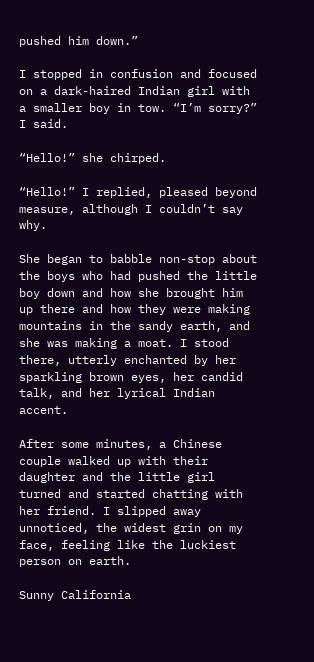pushed him down.”

I stopped in confusion and focused on a dark-haired Indian girl with a smaller boy in tow. “I’m sorry?” I said.

“Hello!” she chirped.

“Hello!” I replied, pleased beyond measure, although I couldn’t say why.

She began to babble non-stop about the boys who had pushed the little boy down and how she brought him up there and how they were making mountains in the sandy earth, and she was making a moat. I stood there, utterly enchanted by her sparkling brown eyes, her candid talk, and her lyrical Indian accent.

After some minutes, a Chinese couple walked up with their daughter and the little girl turned and started chatting with her friend. I slipped away unnoticed, the widest grin on my face, feeling like the luckiest person on earth.

Sunny California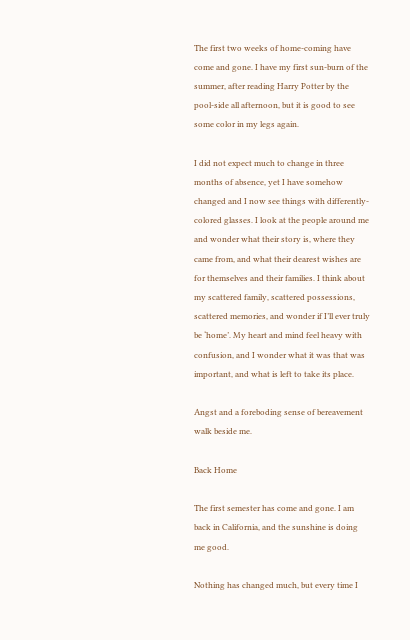The first two weeks of home-coming have come and gone. I have my first sun-burn of the summer, after reading Harry Potter by the pool-side all afternoon, but it is good to see some color in my legs again.

I did not expect much to change in three months of absence, yet I have somehow changed and I now see things with differently-colored glasses. I look at the people around me and wonder what their story is, where they came from, and what their dearest wishes are for themselves and their families. I think about my scattered family, scattered possessions, scattered memories, and wonder if I’ll ever truly be ‘home’. My heart and mind feel heavy with confusion, and I wonder what it was that was important, and what is left to take its place.

Angst and a foreboding sense of bereavement walk beside me.

Back Home

The first semester has come and gone. I am back in California, and the sunshine is doing me good.

Nothing has changed much, but every time I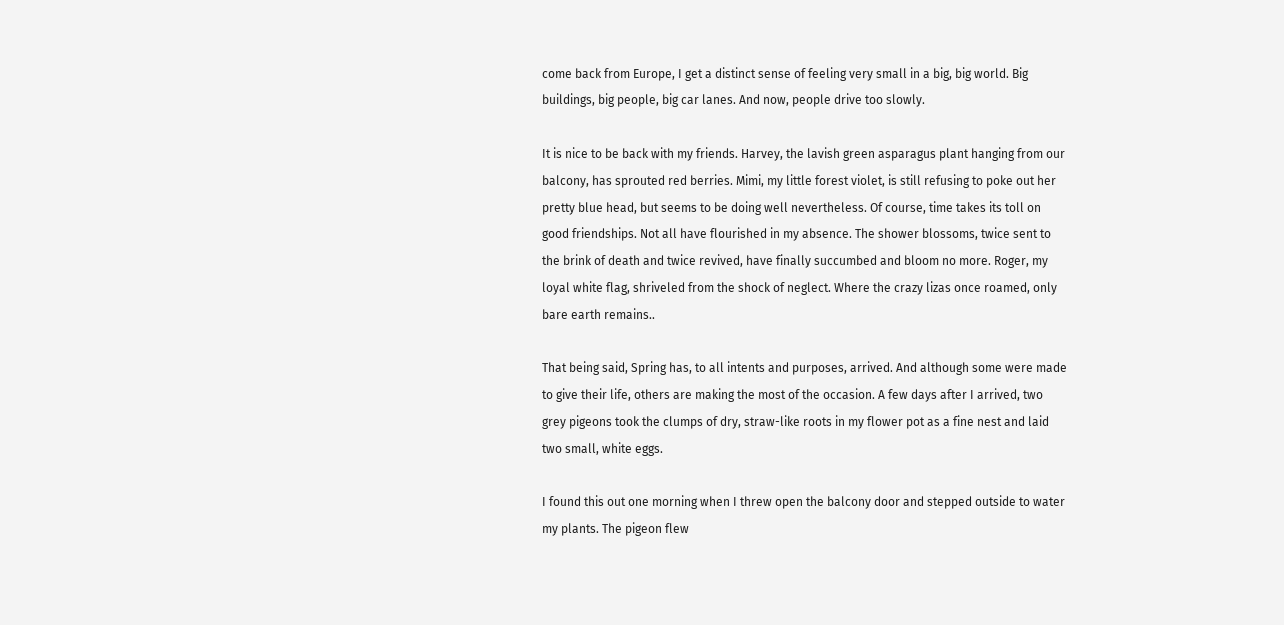come back from Europe, I get a distinct sense of feeling very small in a big, big world. Big buildings, big people, big car lanes. And now, people drive too slowly.

It is nice to be back with my friends. Harvey, the lavish green asparagus plant hanging from our balcony, has sprouted red berries. Mimi, my little forest violet, is still refusing to poke out her pretty blue head, but seems to be doing well nevertheless. Of course, time takes its toll on good friendships. Not all have flourished in my absence. The shower blossoms, twice sent to the brink of death and twice revived, have finally succumbed and bloom no more. Roger, my loyal white flag, shriveled from the shock of neglect. Where the crazy lizas once roamed, only bare earth remains..

That being said, Spring has, to all intents and purposes, arrived. And although some were made to give their life, others are making the most of the occasion. A few days after I arrived, two grey pigeons took the clumps of dry, straw-like roots in my flower pot as a fine nest and laid two small, white eggs.

I found this out one morning when I threw open the balcony door and stepped outside to water my plants. The pigeon flew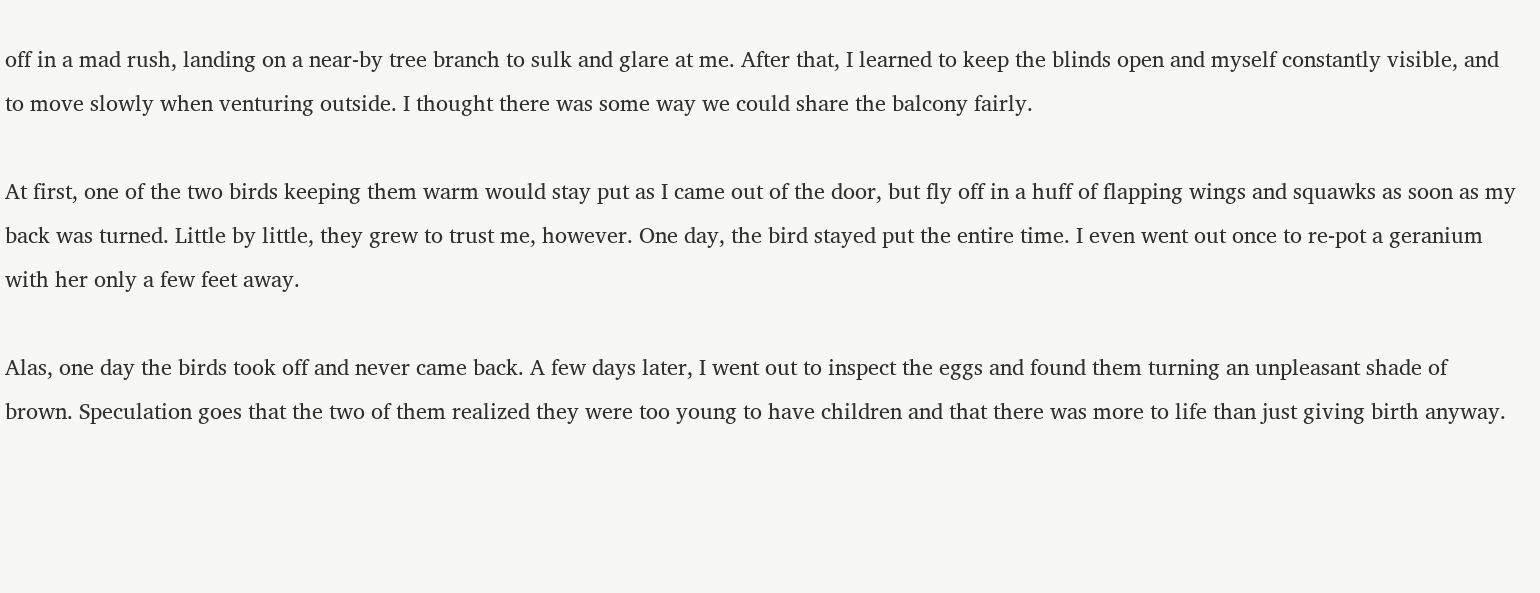off in a mad rush, landing on a near-by tree branch to sulk and glare at me. After that, I learned to keep the blinds open and myself constantly visible, and to move slowly when venturing outside. I thought there was some way we could share the balcony fairly.

At first, one of the two birds keeping them warm would stay put as I came out of the door, but fly off in a huff of flapping wings and squawks as soon as my back was turned. Little by little, they grew to trust me, however. One day, the bird stayed put the entire time. I even went out once to re-pot a geranium with her only a few feet away.

Alas, one day the birds took off and never came back. A few days later, I went out to inspect the eggs and found them turning an unpleasant shade of brown. Speculation goes that the two of them realized they were too young to have children and that there was more to life than just giving birth anyway.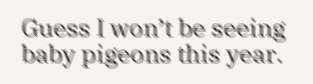Guess I won’t be seeing baby pigeons this year.